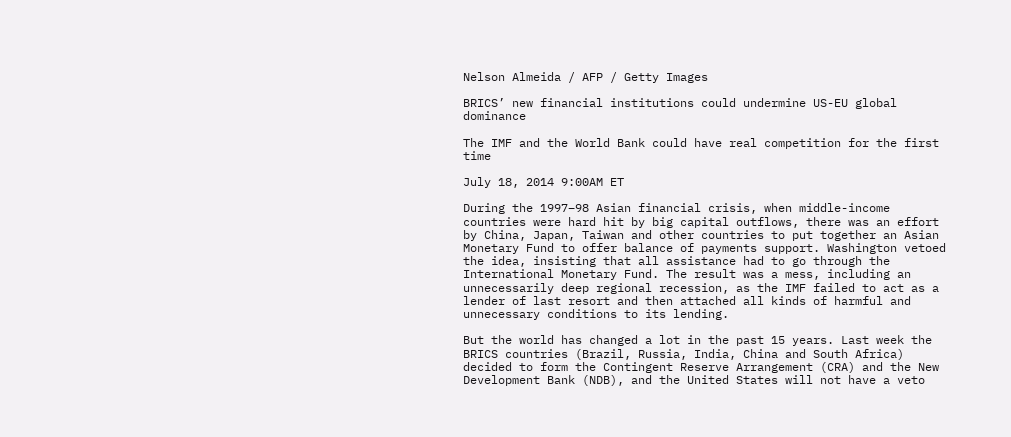Nelson Almeida / AFP / Getty Images

BRICS’ new financial institutions could undermine US-EU global dominance

The IMF and the World Bank could have real competition for the first time

July 18, 2014 9:00AM ET

During the 1997–98 Asian financial crisis, when middle-income countries were hard hit by big capital outflows, there was an effort by China, Japan, Taiwan and other countries to put together an Asian Monetary Fund to offer balance of payments support. Washington vetoed the idea, insisting that all assistance had to go through the International Monetary Fund. The result was a mess, including an unnecessarily deep regional recession, as the IMF failed to act as a lender of last resort and then attached all kinds of harmful and unnecessary conditions to its lending.

But the world has changed a lot in the past 15 years. Last week the BRICS countries (Brazil, Russia, India, China and South Africa) decided to form the Contingent Reserve Arrangement (CRA) and the New Development Bank (NDB), and the United States will not have a veto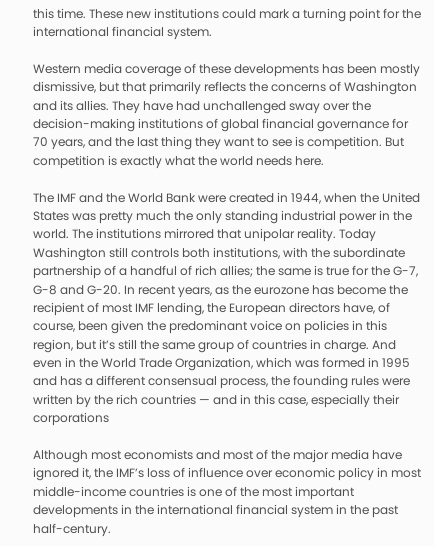this time. These new institutions could mark a turning point for the international financial system.

Western media coverage of these developments has been mostly dismissive, but that primarily reflects the concerns of Washington and its allies. They have had unchallenged sway over the decision-making institutions of global financial governance for 70 years, and the last thing they want to see is competition. But competition is exactly what the world needs here.

The IMF and the World Bank were created in 1944, when the United States was pretty much the only standing industrial power in the world. The institutions mirrored that unipolar reality. Today Washington still controls both institutions, with the subordinate partnership of a handful of rich allies; the same is true for the G-7, G-8 and G-20. In recent years, as the eurozone has become the recipient of most IMF lending, the European directors have, of course, been given the predominant voice on policies in this region, but it’s still the same group of countries in charge. And even in the World Trade Organization, which was formed in 1995 and has a different consensual process, the founding rules were written by the rich countries — and in this case, especially their corporations

Although most economists and most of the major media have ignored it, the IMF’s loss of influence over economic policy in most middle-income countries is one of the most important developments in the international financial system in the past half-century.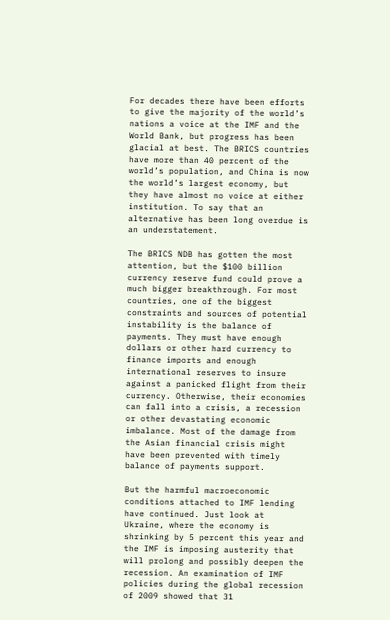For decades there have been efforts to give the majority of the world’s nations a voice at the IMF and the World Bank, but progress has been glacial at best. The BRICS countries have more than 40 percent of the world’s population, and China is now the world’s largest economy, but they have almost no voice at either institution. To say that an alternative has been long overdue is an understatement.

The BRICS NDB has gotten the most attention, but the $100 billion currency reserve fund could prove a much bigger breakthrough. For most countries, one of the biggest constraints and sources of potential instability is the balance of payments. They must have enough dollars or other hard currency to finance imports and enough international reserves to insure against a panicked flight from their currency. Otherwise, their economies can fall into a crisis, a recession or other devastating economic imbalance. Most of the damage from the Asian financial crisis might have been prevented with timely balance of payments support.

But the harmful macroeconomic conditions attached to IMF lending have continued. Just look at Ukraine, where the economy is shrinking by 5 percent this year and the IMF is imposing austerity that will prolong and possibly deepen the recession. An examination of IMF policies during the global recession of 2009 showed that 31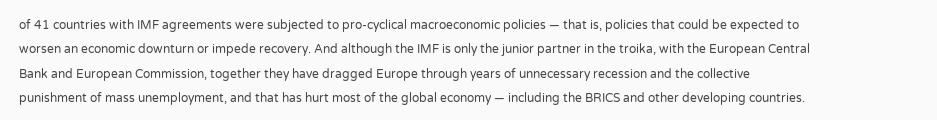of 41 countries with IMF agreements were subjected to pro-cyclical macroeconomic policies — that is, policies that could be expected to worsen an economic downturn or impede recovery. And although the IMF is only the junior partner in the troika, with the European Central Bank and European Commission, together they have dragged Europe through years of unnecessary recession and the collective punishment of mass unemployment, and that has hurt most of the global economy — including the BRICS and other developing countries.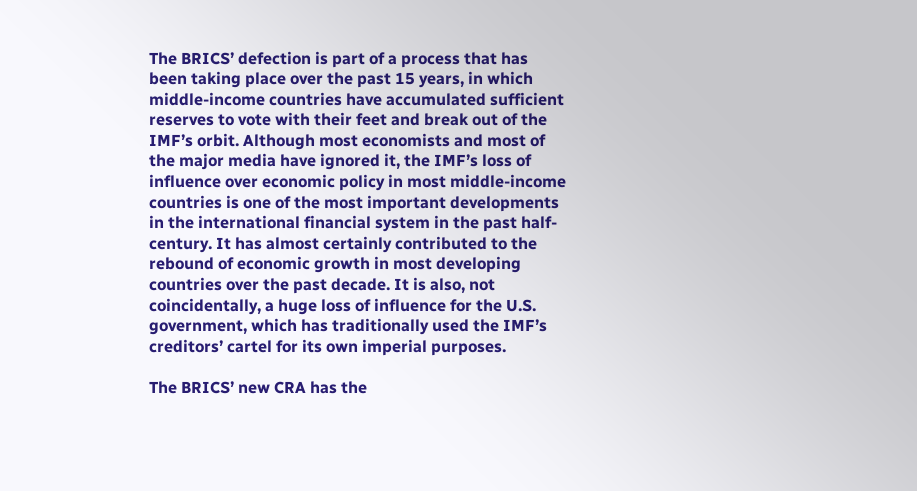The BRICS’ defection is part of a process that has been taking place over the past 15 years, in which middle-income countries have accumulated sufficient reserves to vote with their feet and break out of the IMF’s orbit. Although most economists and most of the major media have ignored it, the IMF’s loss of influence over economic policy in most middle-income countries is one of the most important developments in the international financial system in the past half-century. It has almost certainly contributed to the rebound of economic growth in most developing countries over the past decade. It is also, not coincidentally, a huge loss of influence for the U.S. government, which has traditionally used the IMF’s creditors’ cartel for its own imperial purposes.

The BRICS’ new CRA has the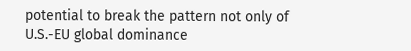potential to break the pattern not only of U.S.-EU global dominance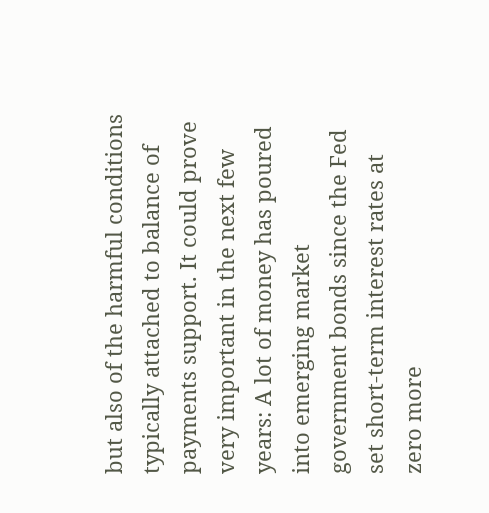but also of the harmful conditions typically attached to balance of payments support. It could prove very important in the next few years: A lot of money has poured into emerging market government bonds since the Fed set short-term interest rates at zero more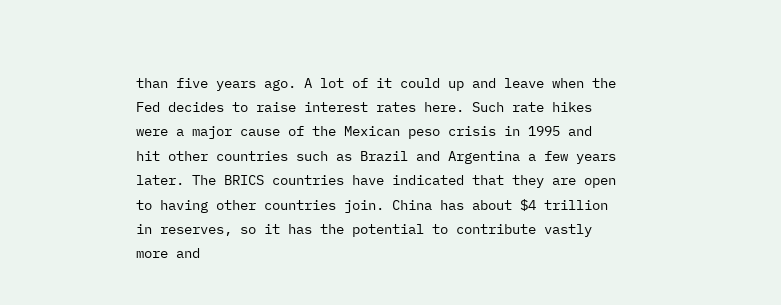than five years ago. A lot of it could up and leave when the Fed decides to raise interest rates here. Such rate hikes were a major cause of the Mexican peso crisis in 1995 and hit other countries such as Brazil and Argentina a few years later. The BRICS countries have indicated that they are open to having other countries join. China has about $4 trillion in reserves, so it has the potential to contribute vastly more and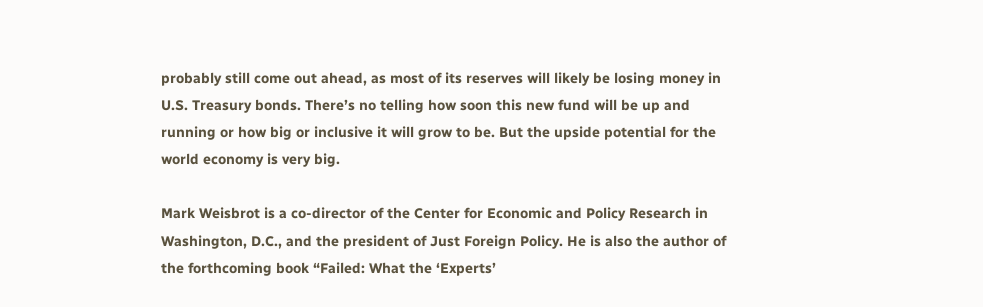probably still come out ahead, as most of its reserves will likely be losing money in U.S. Treasury bonds. There’s no telling how soon this new fund will be up and running or how big or inclusive it will grow to be. But the upside potential for the world economy is very big.

Mark Weisbrot is a co-director of the Center for Economic and Policy Research in Washington, D.C., and the president of Just Foreign Policy. He is also the author of the forthcoming book “Failed: What the ‘Experts’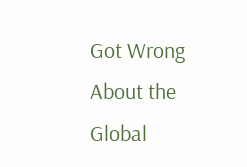Got Wrong About the Global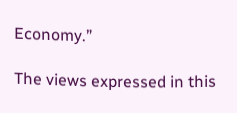Economy.”

The views expressed in this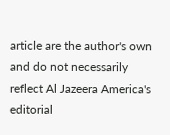article are the author's own and do not necessarily reflect Al Jazeera America's editorial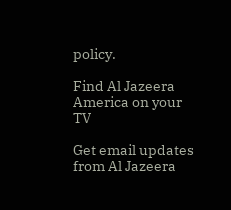policy.

Find Al Jazeera America on your TV

Get email updates from Al Jazeera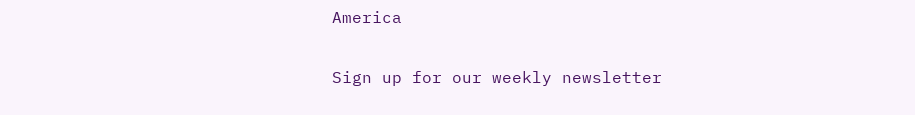America

Sign up for our weekly newsletter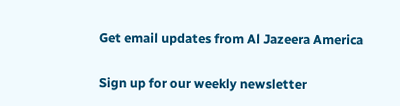Get email updates from Al Jazeera America

Sign up for our weekly newsletter